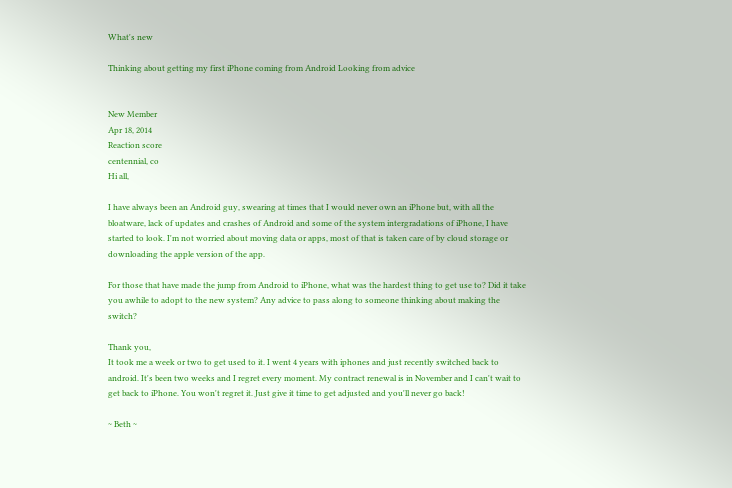What's new

Thinking about getting my first iPhone coming from Android Looking from advice


New Member
Apr 18, 2014
Reaction score
centennial, co
Hi all,

I have always been an Android guy, swearing at times that I would never own an iPhone but, with all the bloatware, lack of updates and crashes of Android and some of the system intergradations of iPhone, I have started to look. I'm not worried about moving data or apps, most of that is taken care of by cloud storage or downloading the apple version of the app.

For those that have made the jump from Android to iPhone, what was the hardest thing to get use to? Did it take you awhile to adopt to the new system? Any advice to pass along to someone thinking about making the switch?

Thank you,
It took me a week or two to get used to it. I went 4 years with iphones and just recently switched back to android. It's been two weeks and I regret every moment. My contract renewal is in November and I can't wait to get back to iPhone. You won't regret it. Just give it time to get adjusted and you'll never go back!

~ Beth ~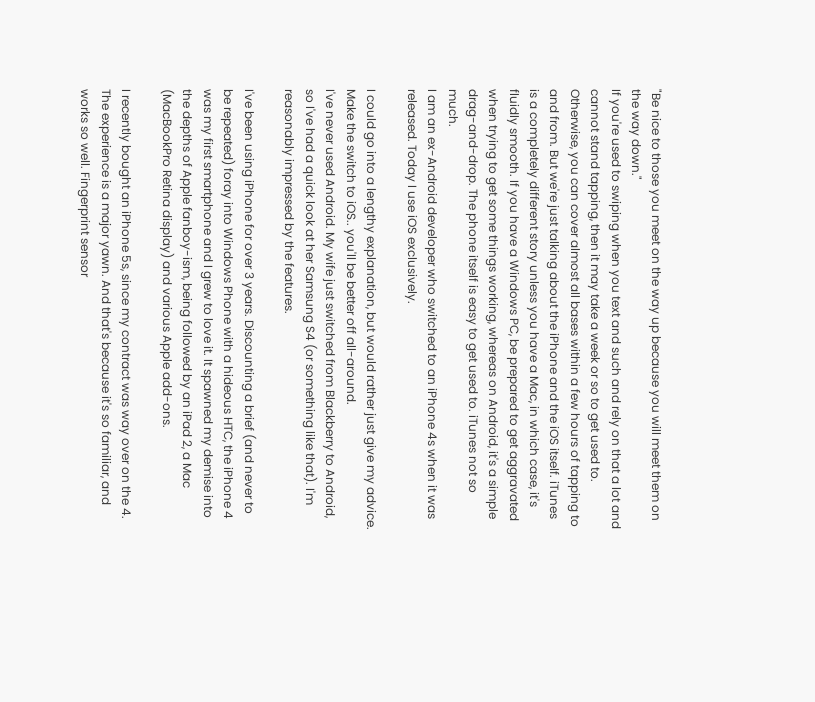"Be nice to those you meet on the way up because you will meet them on the way down."
If you're used to swiping when you text and such and rely on that a lot and cannot stand tapping, then it may take a week or so to get used to. Otherwise, you can cover almost all bases within a few hours of tapping to and from. But we're just talking about the iPhone and the iOS itself. iTunes is a completely different story unless you have a Mac, in which case, it's fluidly smooth. If you have a Windows PC, be prepared to get aggravated when trying to get some things working, whereas on Android, it's a simple drag-and-drop. The phone itself is easy to get used to. iTunes not so much.
I am an ex-Android developer who switched to an iPhone 4s when it was released. Today I use iOS exclusively.

I could go into a lengthy explanation, but would rather just give my advice. Make the switch to iOS.. you'll be better off all-around.
I've never used Android. My wife just switched from Blackberry to Android, so I've had a quick look at her Samsung S4 (or something like that). I'm reasonably impressed by the features.

I've been using iPhone for over 3 years. Discounting a brief (and never to be repeated) foray into Windows Phone with a hideous HTC, the iPhone 4 was my first smartphone and I grew to love it. It spawned my demise into the depths of Apple fanboy-ism, being followed by an iPad 2, a Mac (MacBookPro Retina display) and various Apple add-ons.

I recently bought an iPhone 5s, since my contract was way over on the 4. The experience is a major yawn. And that's because it's so familiar, and works so well. Fingerprint sensor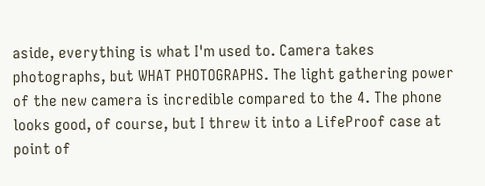aside, everything is what I'm used to. Camera takes photographs, but WHAT PHOTOGRAPHS. The light gathering power of the new camera is incredible compared to the 4. The phone looks good, of course, but I threw it into a LifeProof case at point of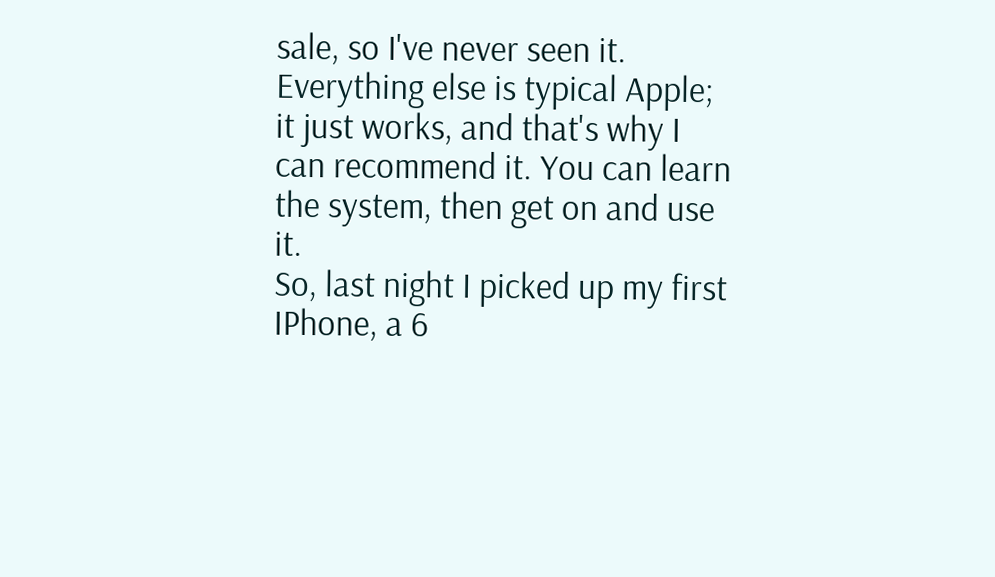sale, so I've never seen it. Everything else is typical Apple; it just works, and that's why I can recommend it. You can learn the system, then get on and use it.
So, last night I picked up my first IPhone, a 6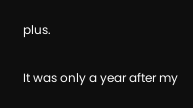plus.

It was only a year after my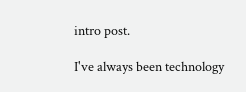intro post.

I've always been technology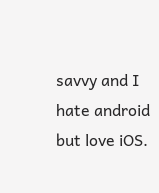savvy and I hate android but love iOS.